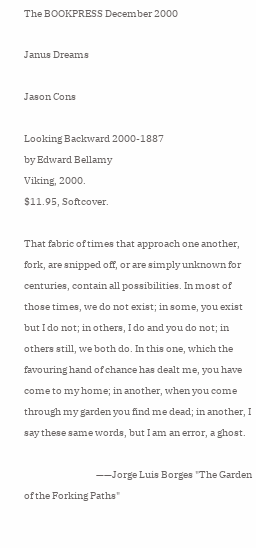The BOOKPRESS December 2000

Janus Dreams

Jason Cons

Looking Backward 2000-1887
by Edward Bellamy
Viking, 2000.
$11.95, Softcover.

That fabric of times that approach one another, fork, are snipped off, or are simply unknown for centuries, contain all possibilities. In most of those times, we do not exist; in some, you exist but I do not; in others, I do and you do not; in others still, we both do. In this one, which the favouring hand of chance has dealt me, you have come to my home; in another, when you come through my garden you find me dead; in another, I say these same words, but I am an error, a ghost.

                                    ——Jorge Luis Borges "The Garden of the Forking Paths"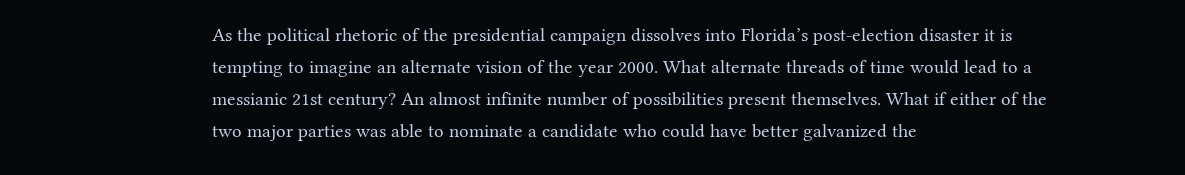As the political rhetoric of the presidential campaign dissolves into Florida’s post-election disaster it is tempting to imagine an alternate vision of the year 2000. What alternate threads of time would lead to a messianic 21st century? An almost infinite number of possibilities present themselves. What if either of the two major parties was able to nominate a candidate who could have better galvanized the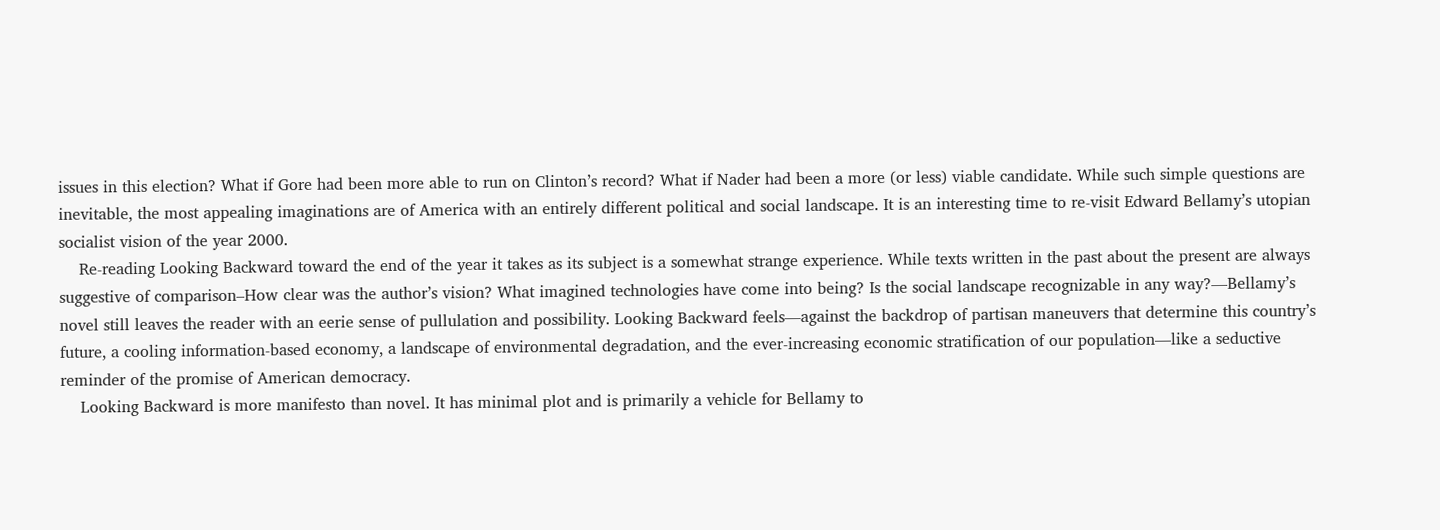issues in this election? What if Gore had been more able to run on Clinton’s record? What if Nader had been a more (or less) viable candidate. While such simple questions are inevitable, the most appealing imaginations are of America with an entirely different political and social landscape. It is an interesting time to re-visit Edward Bellamy’s utopian socialist vision of the year 2000.
    Re-reading Looking Backward toward the end of the year it takes as its subject is a somewhat strange experience. While texts written in the past about the present are always suggestive of comparison–How clear was the author’s vision? What imagined technologies have come into being? Is the social landscape recognizable in any way?—Bellamy’s novel still leaves the reader with an eerie sense of pullulation and possibility. Looking Backward feels—against the backdrop of partisan maneuvers that determine this country’s future, a cooling information-based economy, a landscape of environmental degradation, and the ever-increasing economic stratification of our population—like a seductive reminder of the promise of American democracy.
    Looking Backward is more manifesto than novel. It has minimal plot and is primarily a vehicle for Bellamy to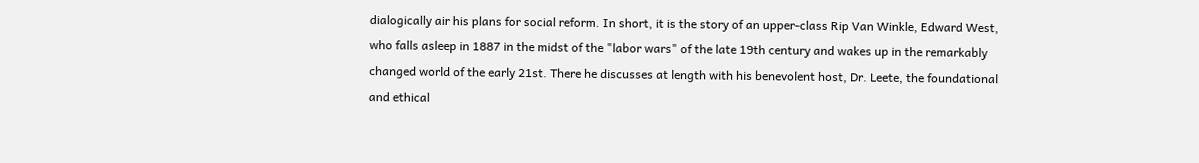dialogically air his plans for social reform. In short, it is the story of an upper-class Rip Van Winkle, Edward West, who falls asleep in 1887 in the midst of the "labor wars" of the late 19th century and wakes up in the remarkably changed world of the early 21st. There he discusses at length with his benevolent host, Dr. Leete, the foundational and ethical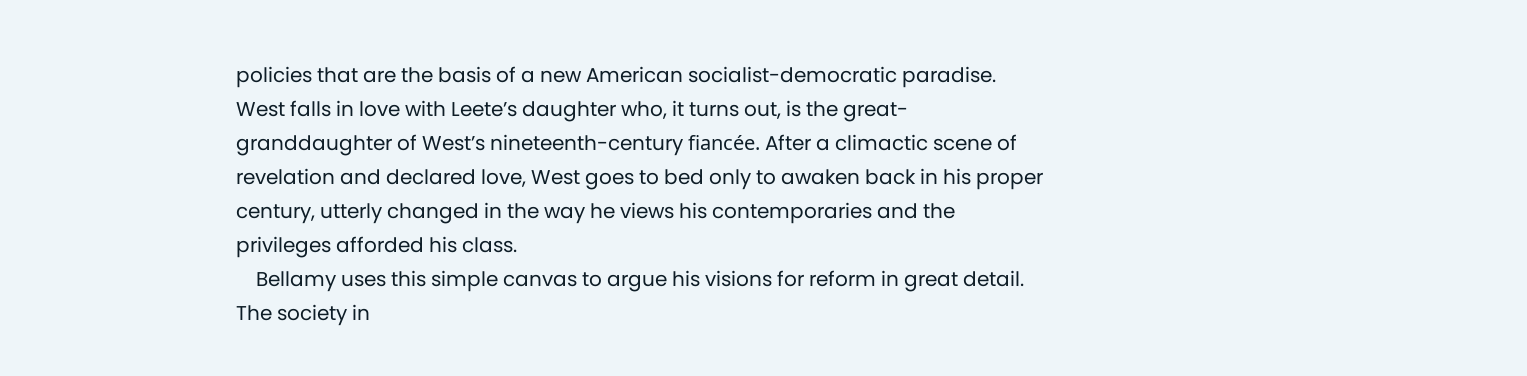policies that are the basis of a new American socialist-democratic paradise. West falls in love with Leete’s daughter who, it turns out, is the great-granddaughter of West’s nineteenth-century fiancée. After a climactic scene of revelation and declared love, West goes to bed only to awaken back in his proper century, utterly changed in the way he views his contemporaries and the privileges afforded his class.
    Bellamy uses this simple canvas to argue his visions for reform in great detail. The society in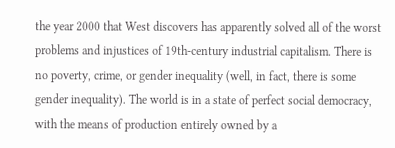the year 2000 that West discovers has apparently solved all of the worst problems and injustices of 19th-century industrial capitalism. There is no poverty, crime, or gender inequality (well, in fact, there is some gender inequality). The world is in a state of perfect social democracy, with the means of production entirely owned by a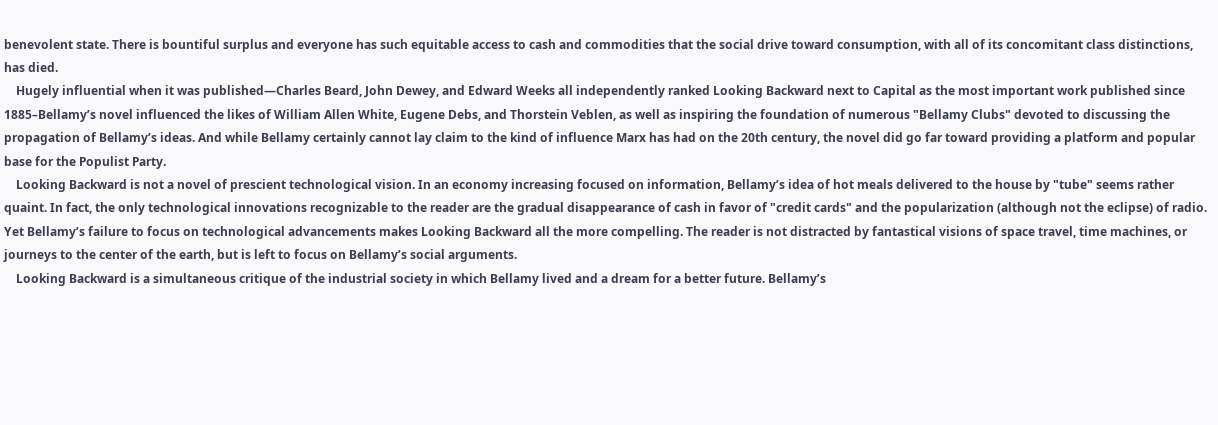benevolent state. There is bountiful surplus and everyone has such equitable access to cash and commodities that the social drive toward consumption, with all of its concomitant class distinctions, has died.
    Hugely influential when it was published—Charles Beard, John Dewey, and Edward Weeks all independently ranked Looking Backward next to Capital as the most important work published since 1885–Bellamy’s novel influenced the likes of William Allen White, Eugene Debs, and Thorstein Veblen, as well as inspiring the foundation of numerous "Bellamy Clubs" devoted to discussing the propagation of Bellamy’s ideas. And while Bellamy certainly cannot lay claim to the kind of influence Marx has had on the 20th century, the novel did go far toward providing a platform and popular base for the Populist Party.
    Looking Backward is not a novel of prescient technological vision. In an economy increasing focused on information, Bellamy’s idea of hot meals delivered to the house by "tube" seems rather quaint. In fact, the only technological innovations recognizable to the reader are the gradual disappearance of cash in favor of "credit cards" and the popularization (although not the eclipse) of radio. Yet Bellamy’s failure to focus on technological advancements makes Looking Backward all the more compelling. The reader is not distracted by fantastical visions of space travel, time machines, or journeys to the center of the earth, but is left to focus on Bellamy’s social arguments.
    Looking Backward is a simultaneous critique of the industrial society in which Bellamy lived and a dream for a better future. Bellamy’s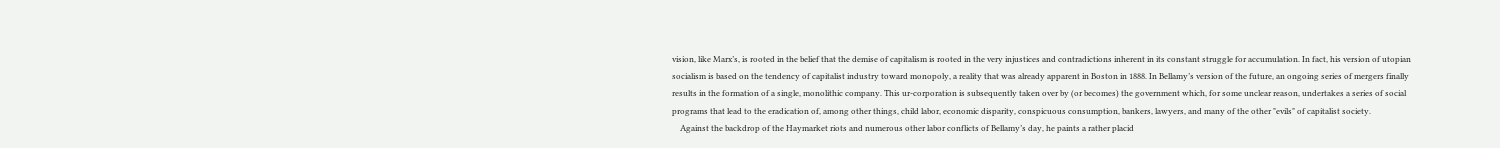vision, like Marx’s, is rooted in the belief that the demise of capitalism is rooted in the very injustices and contradictions inherent in its constant struggle for accumulation. In fact, his version of utopian socialism is based on the tendency of capitalist industry toward monopoly, a reality that was already apparent in Boston in 1888. In Bellamy’s version of the future, an ongoing series of mergers finally results in the formation of a single, monolithic company. This ur-corporation is subsequently taken over by (or becomes) the government which, for some unclear reason, undertakes a series of social programs that lead to the eradication of, among other things, child labor, economic disparity, conspicuous consumption, bankers, lawyers, and many of the other "evils" of capitalist society.
    Against the backdrop of the Haymarket riots and numerous other labor conflicts of Bellamy’s day, he paints a rather placid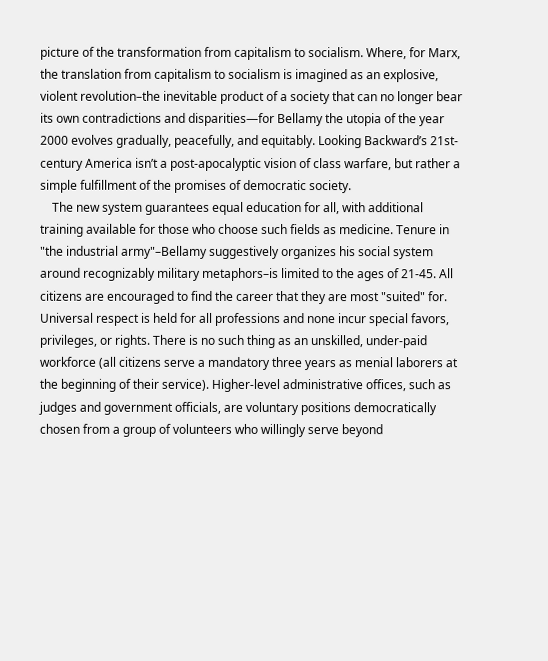picture of the transformation from capitalism to socialism. Where, for Marx, the translation from capitalism to socialism is imagined as an explosive, violent revolution–the inevitable product of a society that can no longer bear its own contradictions and disparities—for Bellamy the utopia of the year 2000 evolves gradually, peacefully, and equitably. Looking Backward’s 21st-century America isn’t a post-apocalyptic vision of class warfare, but rather a simple fulfillment of the promises of democratic society.
    The new system guarantees equal education for all, with additional training available for those who choose such fields as medicine. Tenure in "the industrial army"–Bellamy suggestively organizes his social system around recognizably military metaphors–is limited to the ages of 21-45. All citizens are encouraged to find the career that they are most "suited" for. Universal respect is held for all professions and none incur special favors, privileges, or rights. There is no such thing as an unskilled, under-paid workforce (all citizens serve a mandatory three years as menial laborers at the beginning of their service). Higher-level administrative offices, such as judges and government officials, are voluntary positions democratically chosen from a group of volunteers who willingly serve beyond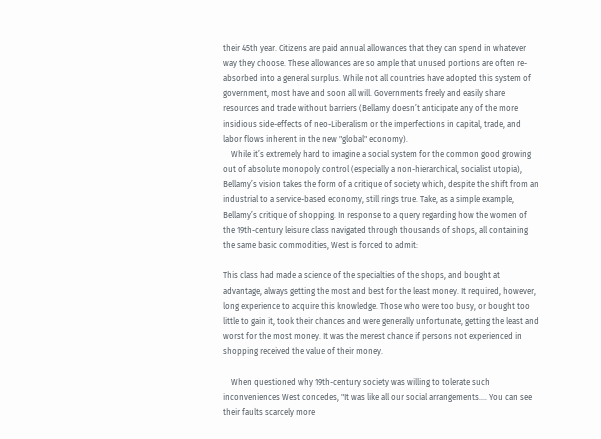their 45th year. Citizens are paid annual allowances that they can spend in whatever way they choose. These allowances are so ample that unused portions are often re-absorbed into a general surplus. While not all countries have adopted this system of government, most have and soon all will. Governments freely and easily share resources and trade without barriers (Bellamy doesn’t anticipate any of the more insidious side-effects of neo-Liberalism or the imperfections in capital, trade, and labor flows inherent in the new "global" economy).
    While it’s extremely hard to imagine a social system for the common good growing out of absolute monopoly control (especially a non-hierarchical, socialist utopia), Bellamy’s vision takes the form of a critique of society which, despite the shift from an industrial to a service-based economy, still rings true. Take, as a simple example, Bellamy’s critique of shopping. In response to a query regarding how the women of the 19th-century leisure class navigated through thousands of shops, all containing the same basic commodities, West is forced to admit:

This class had made a science of the specialties of the shops, and bought at advantage, always getting the most and best for the least money. It required, however, long experience to acquire this knowledge. Those who were too busy, or bought too little to gain it, took their chances and were generally unfortunate, getting the least and worst for the most money. It was the merest chance if persons not experienced in shopping received the value of their money.

    When questioned why 19th-century society was willing to tolerate such inconveniences West concedes, "It was like all our social arrangements.... You can see their faults scarcely more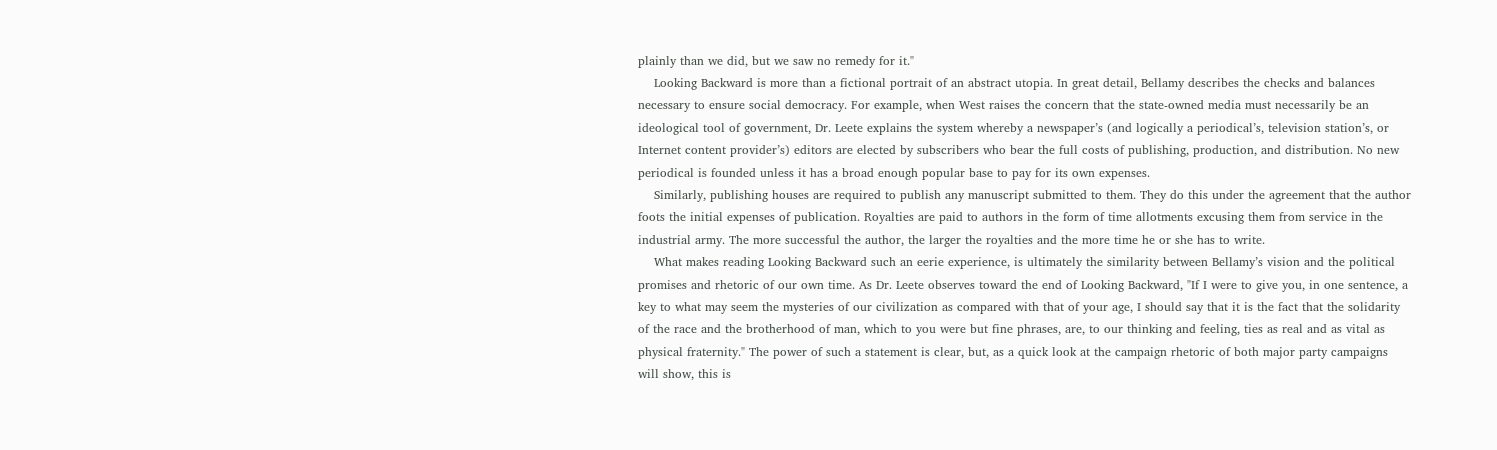plainly than we did, but we saw no remedy for it."
    Looking Backward is more than a fictional portrait of an abstract utopia. In great detail, Bellamy describes the checks and balances necessary to ensure social democracy. For example, when West raises the concern that the state-owned media must necessarily be an ideological tool of government, Dr. Leete explains the system whereby a newspaper’s (and logically a periodical’s, television station’s, or Internet content provider’s) editors are elected by subscribers who bear the full costs of publishing, production, and distribution. No new periodical is founded unless it has a broad enough popular base to pay for its own expenses.
    Similarly, publishing houses are required to publish any manuscript submitted to them. They do this under the agreement that the author foots the initial expenses of publication. Royalties are paid to authors in the form of time allotments excusing them from service in the industrial army. The more successful the author, the larger the royalties and the more time he or she has to write.
    What makes reading Looking Backward such an eerie experience, is ultimately the similarity between Bellamy’s vision and the political promises and rhetoric of our own time. As Dr. Leete observes toward the end of Looking Backward, "If I were to give you, in one sentence, a key to what may seem the mysteries of our civilization as compared with that of your age, I should say that it is the fact that the solidarity of the race and the brotherhood of man, which to you were but fine phrases, are, to our thinking and feeling, ties as real and as vital as physical fraternity." The power of such a statement is clear, but, as a quick look at the campaign rhetoric of both major party campaigns will show, this is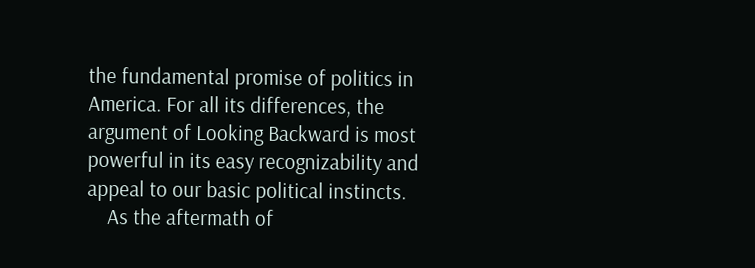the fundamental promise of politics in America. For all its differences, the argument of Looking Backward is most powerful in its easy recognizability and appeal to our basic political instincts.
    As the aftermath of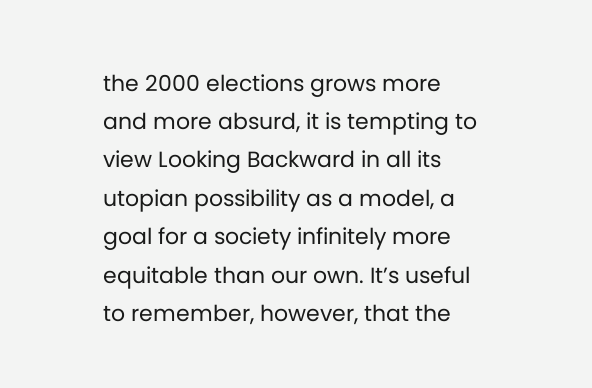the 2000 elections grows more and more absurd, it is tempting to view Looking Backward in all its utopian possibility as a model, a goal for a society infinitely more equitable than our own. It’s useful to remember, however, that the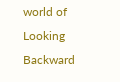world of Looking Backward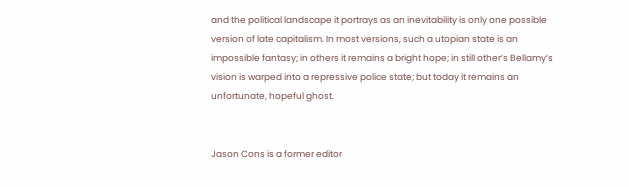and the political landscape it portrays as an inevitability is only one possible version of late capitalism. In most versions, such a utopian state is an
impossible fantasy; in others it remains a bright hope; in still other’s Bellamy’s vision is warped into a repressive police state; but today it remains an unfortunate, hopeful ghost.


Jason Cons is a former editor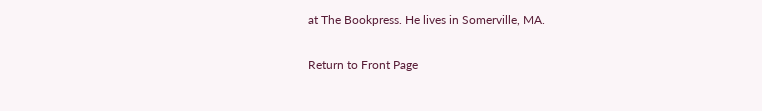at The Bookpress. He lives in Somerville, MA.

Return to Front Page